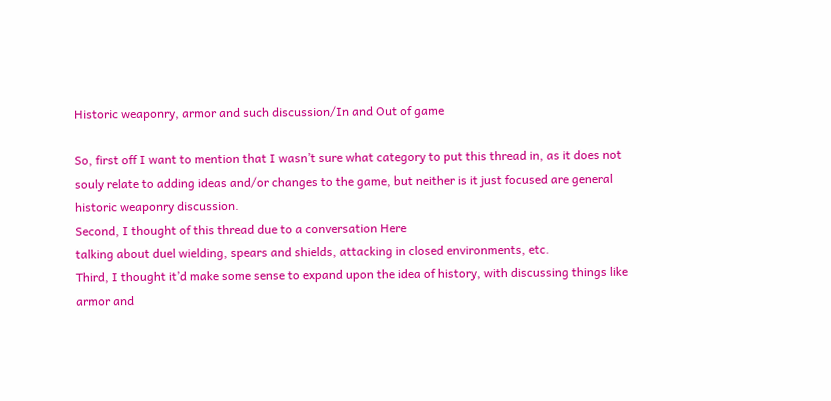Historic weaponry, armor and such discussion/In and Out of game

So, first off I want to mention that I wasn’t sure what category to put this thread in, as it does not souly relate to adding ideas and/or changes to the game, but neither is it just focused are general historic weaponry discussion.
Second, I thought of this thread due to a conversation Here
talking about duel wielding, spears and shields, attacking in closed environments, etc.
Third, I thought it’d make some sense to expand upon the idea of history, with discussing things like armor and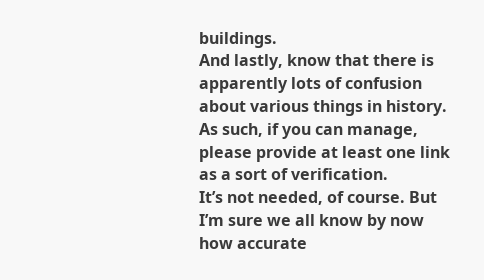buildings.
And lastly, know that there is apparently lots of confusion about various things in history. As such, if you can manage, please provide at least one link as a sort of verification.
It’s not needed, of course. But I’m sure we all know by now how accurate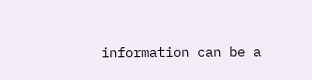information can be a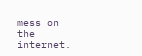mess on the internet.